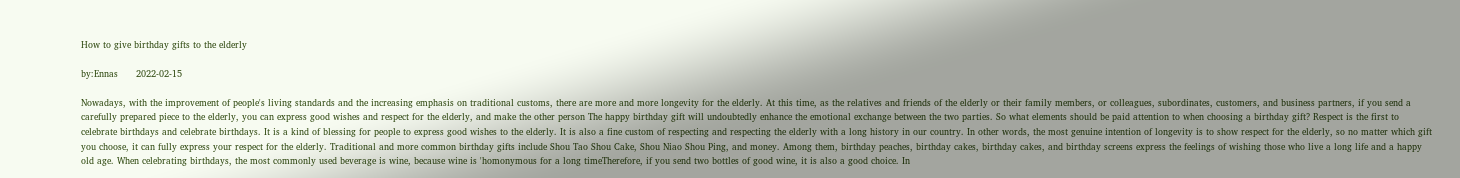How to give birthday gifts to the elderly

by:Ennas      2022-02-15

Nowadays, with the improvement of people's living standards and the increasing emphasis on traditional customs, there are more and more longevity for the elderly. At this time, as the relatives and friends of the elderly or their family members, or colleagues, subordinates, customers, and business partners, if you send a carefully prepared piece to the elderly, you can express good wishes and respect for the elderly, and make the other person The happy birthday gift will undoubtedly enhance the emotional exchange between the two parties. So what elements should be paid attention to when choosing a birthday gift? Respect is the first to celebrate birthdays and celebrate birthdays. It is a kind of blessing for people to express good wishes to the elderly. It is also a fine custom of respecting and respecting the elderly with a long history in our country. In other words, the most genuine intention of longevity is to show respect for the elderly, so no matter which gift you choose, it can fully express your respect for the elderly. Traditional and more common birthday gifts include Shou Tao Shou Cake, Shou Niao Shou Ping, and money. Among them, birthday peaches, birthday cakes, birthday cakes, and birthday screens express the feelings of wishing those who live a long life and a happy old age. When celebrating birthdays, the most commonly used beverage is wine, because wine is 'homonymous for a long timeTherefore, if you send two bottles of good wine, it is also a good choice. In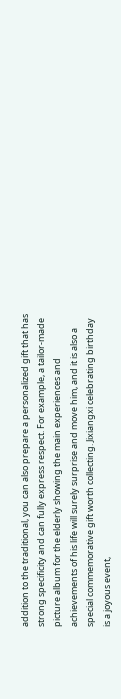addition to the traditional, you can also prepare a personalized gift that has strong specificity and can fully express respect. For example, a tailor-made picture album for the elderly showing the main experiences and achievements of his life will surely surprise and move him, and it is also a special commemorative gift worth collecting. Jixiangxi celebrating birthday is a joyous event,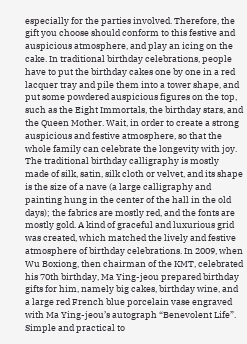especially for the parties involved. Therefore, the gift you choose should conform to this festive and auspicious atmosphere, and play an icing on the cake. In traditional birthday celebrations, people have to put the birthday cakes one by one in a red lacquer tray and pile them into a tower shape, and put some powdered auspicious figures on the top, such as the Eight Immortals, the birthday stars, and the Queen Mother. Wait, in order to create a strong auspicious and festive atmosphere, so that the whole family can celebrate the longevity with joy. The traditional birthday calligraphy is mostly made of silk, satin, silk cloth or velvet, and its shape is the size of a nave (a large calligraphy and painting hung in the center of the hall in the old days); the fabrics are mostly red, and the fonts are mostly gold. A kind of graceful and luxurious grid was created, which matched the lively and festive atmosphere of birthday celebrations. In 2009, when Wu Boxiong, then chairman of the KMT, celebrated his 70th birthday, Ma Ying-jeou prepared birthday gifts for him, namely big cakes, birthday wine, and a large red French blue porcelain vase engraved with Ma Ying-jeou’s autograph “Benevolent Life”. Simple and practical to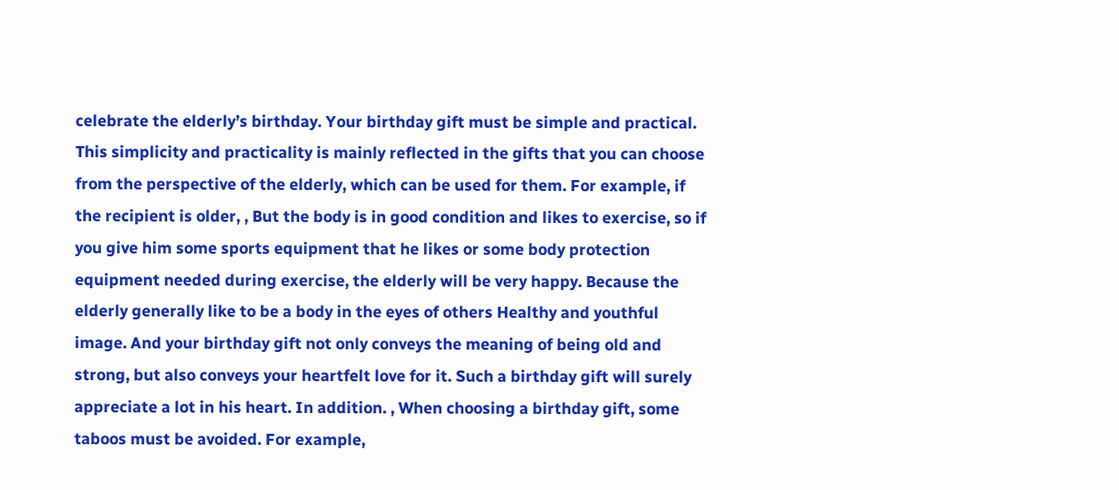celebrate the elderly’s birthday. Your birthday gift must be simple and practical. This simplicity and practicality is mainly reflected in the gifts that you can choose from the perspective of the elderly, which can be used for them. For example, if the recipient is older, , But the body is in good condition and likes to exercise, so if you give him some sports equipment that he likes or some body protection equipment needed during exercise, the elderly will be very happy. Because the elderly generally like to be a body in the eyes of others Healthy and youthful image. And your birthday gift not only conveys the meaning of being old and strong, but also conveys your heartfelt love for it. Such a birthday gift will surely appreciate a lot in his heart. In addition. , When choosing a birthday gift, some taboos must be avoided. For example,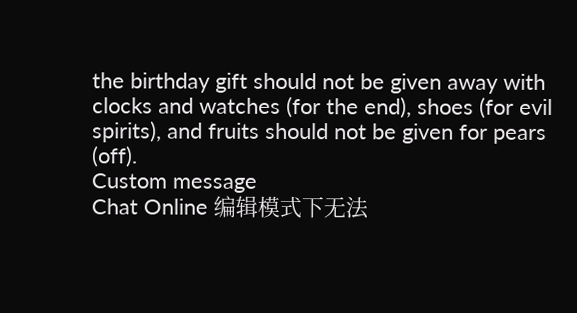the birthday gift should not be given away with clocks and watches (for the end), shoes (for evil spirits), and fruits should not be given for pears (off).
Custom message
Chat Online 编辑模式下无法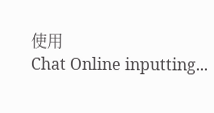使用
Chat Online inputting...